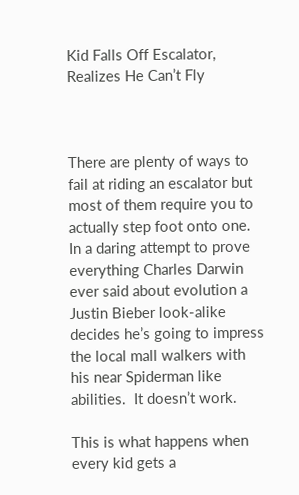Kid Falls Off Escalator, Realizes He Can’t Fly



There are plenty of ways to fail at riding an escalator but most of them require you to actually step foot onto one.  In a daring attempt to prove everything Charles Darwin ever said about evolution a Justin Bieber look-alike decides he’s going to impress the local mall walkers with his near Spiderman like abilities.  It doesn’t work.

This is what happens when every kid gets a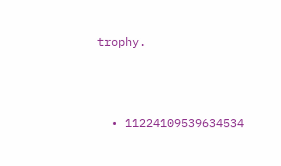trophy.



  • 11224109539634534